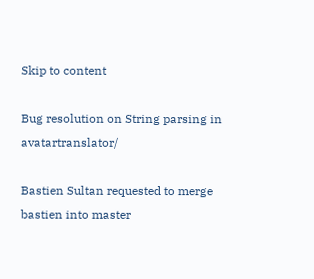Skip to content

Bug resolution on String parsing in avatartranslator/

Bastien Sultan requested to merge bastien into master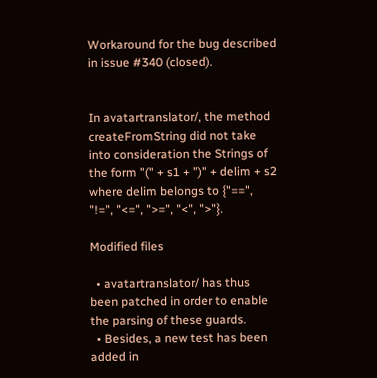Workaround for the bug described in issue #340 (closed).


In avatartranslator/, the method createFromString did not take into consideration the Strings of the form "(" + s1 + ")" + delim + s2 where delim belongs to {"==", "!=", "<=", ">=", "<", ">"}.

Modified files

  • avatartranslator/ has thus been patched in order to enable the parsing of these guards.
  • Besides, a new test has been added in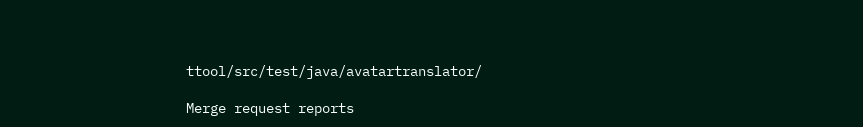ttool/src/test/java/avatartranslator/

Merge request reports